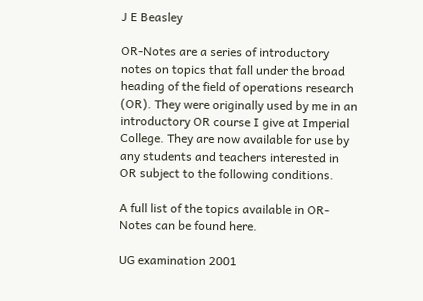J E Beasley

OR-Notes are a series of introductory notes on topics that fall under the broad heading of the field of operations research (OR). They were originally used by me in an introductory OR course I give at Imperial College. They are now available for use by any students and teachers interested in OR subject to the following conditions.

A full list of the topics available in OR-Notes can be found here.

UG examination 2001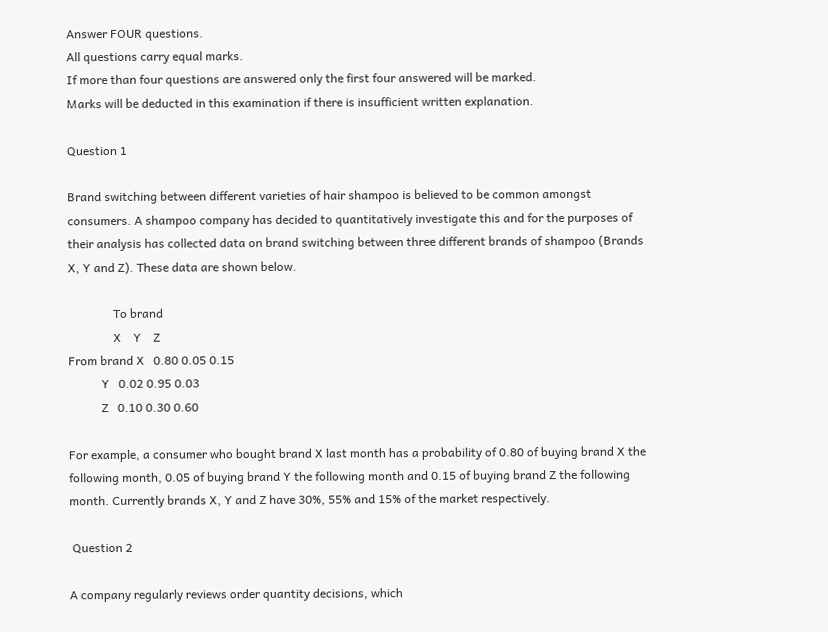Answer FOUR questions.
All questions carry equal marks.
If more than four questions are answered only the first four answered will be marked.
Marks will be deducted in this examination if there is insufficient written explanation.

Question 1

Brand switching between different varieties of hair shampoo is believed to be common amongst consumers. A shampoo company has decided to quantitatively investigate this and for the purposes of their analysis has collected data on brand switching between three different brands of shampoo (Brands X, Y and Z). These data are shown below.

               To brand
               X    Y    Z
From brand X   0.80 0.05 0.15
           Y   0.02 0.95 0.03
           Z   0.10 0.30 0.60

For example, a consumer who bought brand X last month has a probability of 0.80 of buying brand X the following month, 0.05 of buying brand Y the following month and 0.15 of buying brand Z the following month. Currently brands X, Y and Z have 30%, 55% and 15% of the market respectively.

 Question 2

A company regularly reviews order quantity decisions, which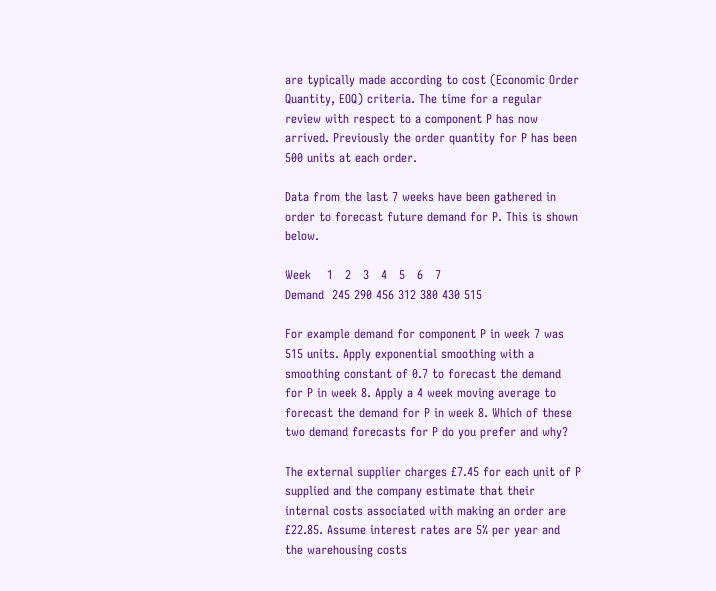are typically made according to cost (Economic Order Quantity, EOQ) criteria. The time for a regular review with respect to a component P has now arrived. Previously the order quantity for P has been 500 units at each order.

Data from the last 7 weeks have been gathered in order to forecast future demand for P. This is shown below.

Week    1   2   3   4   5   6   7
Demand  245 290 456 312 380 430 515

For example demand for component P in week 7 was 515 units. Apply exponential smoothing with a smoothing constant of 0.7 to forecast the demand for P in week 8. Apply a 4 week moving average to forecast the demand for P in week 8. Which of these two demand forecasts for P do you prefer and why?

The external supplier charges £7.45 for each unit of P supplied and the company estimate that their internal costs associated with making an order are £22.85. Assume interest rates are 5% per year and the warehousing costs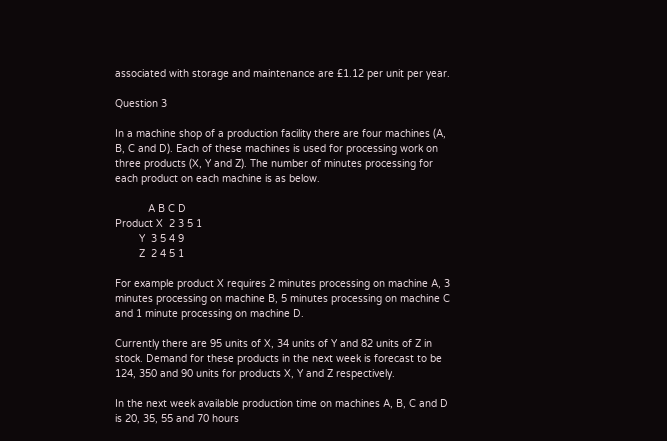associated with storage and maintenance are £1.12 per unit per year.

Question 3

In a machine shop of a production facility there are four machines (A, B, C and D). Each of these machines is used for processing work on three products (X, Y and Z). The number of minutes processing for each product on each machine is as below.

           A B C D
Product X  2 3 5 1
        Y  3 5 4 9
        Z  2 4 5 1

For example product X requires 2 minutes processing on machine A, 3 minutes processing on machine B, 5 minutes processing on machine C and 1 minute processing on machine D.

Currently there are 95 units of X, 34 units of Y and 82 units of Z in stock. Demand for these products in the next week is forecast to be 124, 350 and 90 units for products X, Y and Z respectively.

In the next week available production time on machines A, B, C and D is 20, 35, 55 and 70 hours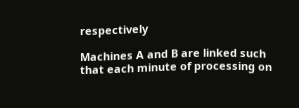respectively

Machines A and B are linked such that each minute of processing on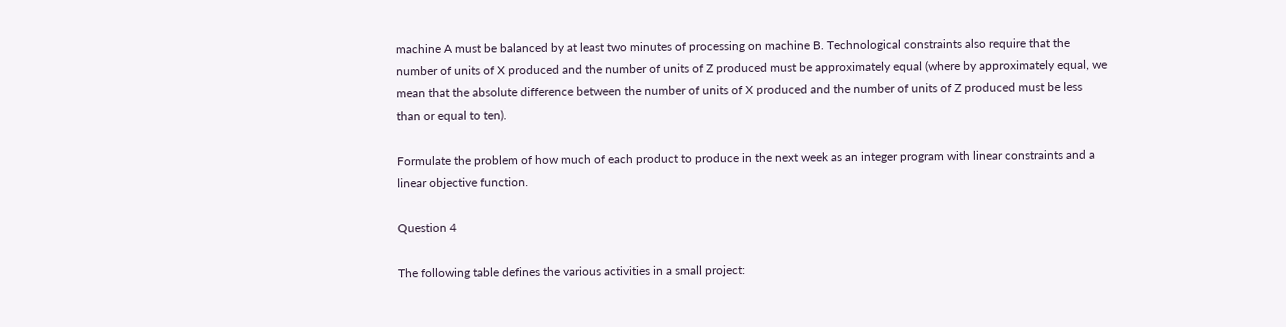machine A must be balanced by at least two minutes of processing on machine B. Technological constraints also require that the number of units of X produced and the number of units of Z produced must be approximately equal (where by approximately equal, we mean that the absolute difference between the number of units of X produced and the number of units of Z produced must be less than or equal to ten).

Formulate the problem of how much of each product to produce in the next week as an integer program with linear constraints and a linear objective function.

Question 4

The following table defines the various activities in a small project: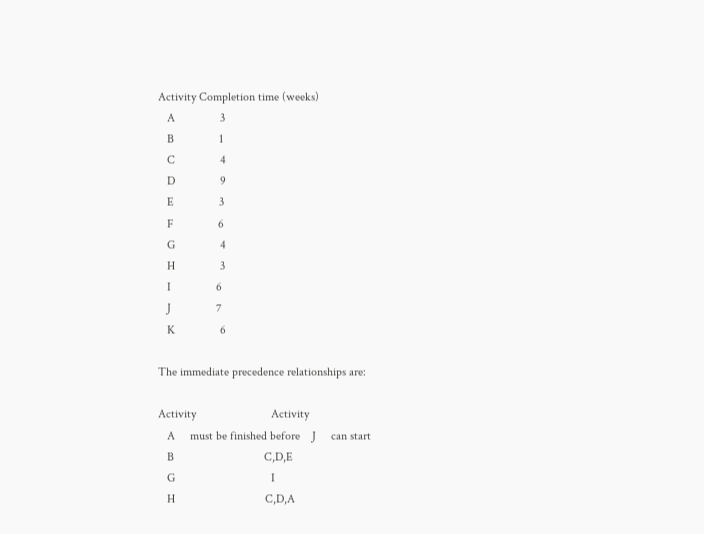Activity Completion time (weeks)
   A               3
   B               1
   C               4
   D               9
   E               3
   F               6
   G               4
   H               3
   I               6
   J               7
   K               6

The immediate precedence relationships are:

Activity                         Activity
   A     must be finished before    J     can start
   B                              C,D,E
   G                                I
   H                              C,D,A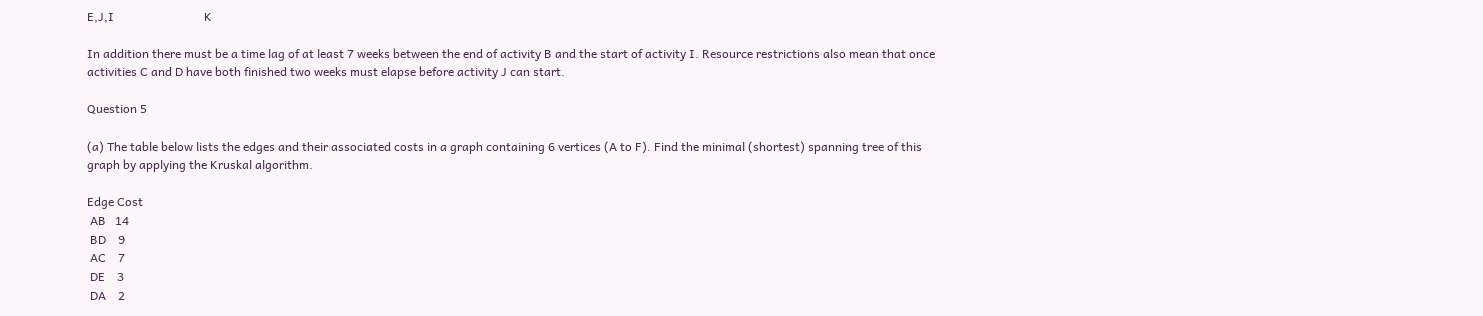E,J,I                              K

In addition there must be a time lag of at least 7 weeks between the end of activity B and the start of activity I. Resource restrictions also mean that once activities C and D have both finished two weeks must elapse before activity J can start.

Question 5

(a) The table below lists the edges and their associated costs in a graph containing 6 vertices (A to F). Find the minimal (shortest) spanning tree of this graph by applying the Kruskal algorithm.

Edge Cost
 AB   14
 BD    9
 AC    7
 DE    3
 DA    2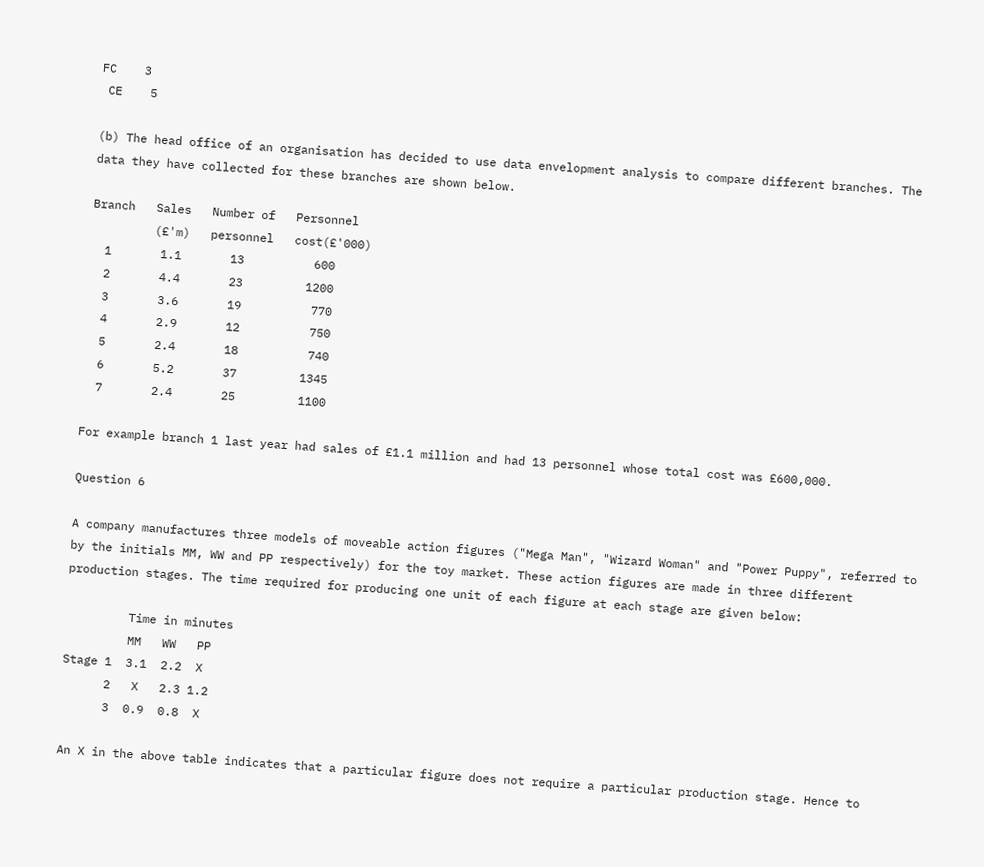FC    3
 CE    5

(b) The head office of an organisation has decided to use data envelopment analysis to compare different branches. The data they have collected for these branches are shown below.

Branch   Sales   Number of   Personnel
         (£'m)   personnel   cost(£'000)
  1       1.1       13          600
  2       4.4       23         1200
  3       3.6       19          770
  4       2.9       12          750
  5       2.4       18          740
  6       5.2       37         1345
  7       2.4       25         1100

For example branch 1 last year had sales of £1.1 million and had 13 personnel whose total cost was £600,000.

Question 6

A company manufactures three models of moveable action figures ("Mega Man", "Wizard Woman" and "Power Puppy", referred to by the initials MM, WW and PP respectively) for the toy market. These action figures are made in three different production stages. The time required for producing one unit of each figure at each stage are given below:

         Time in minutes
         MM   WW   PP
Stage 1  3.1  2.2  X
      2   X   2.3 1.2
      3  0.9  0.8  X

An X in the above table indicates that a particular figure does not require a particular production stage. Hence to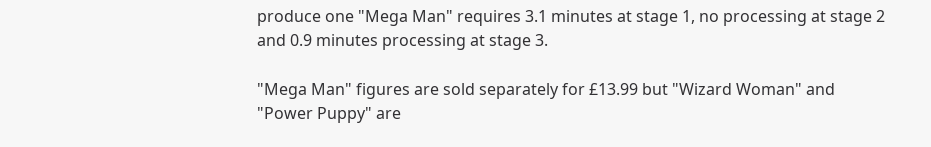produce one "Mega Man" requires 3.1 minutes at stage 1, no processing at stage 2 and 0.9 minutes processing at stage 3.

"Mega Man" figures are sold separately for £13.99 but "Wizard Woman" and "Power Puppy" are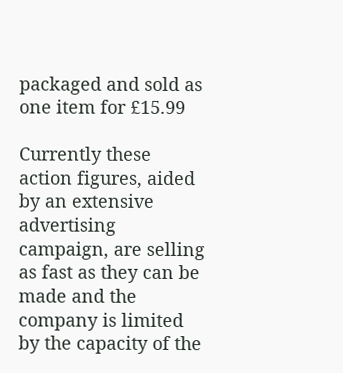packaged and sold as one item for £15.99

Currently these action figures, aided by an extensive advertising campaign, are selling as fast as they can be made and the company is limited by the capacity of the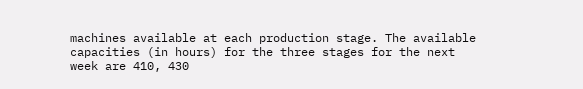machines available at each production stage. The available capacities (in hours) for the three stages for the next week are 410, 430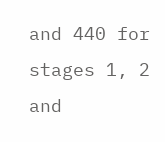and 440 for stages 1, 2 and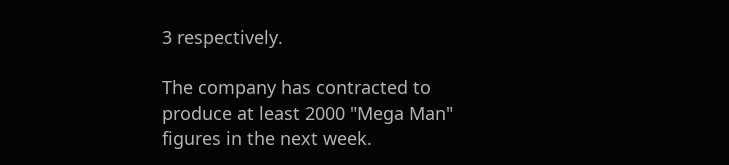3 respectively.

The company has contracted to produce at least 2000 "Mega Man" figures in the next week.